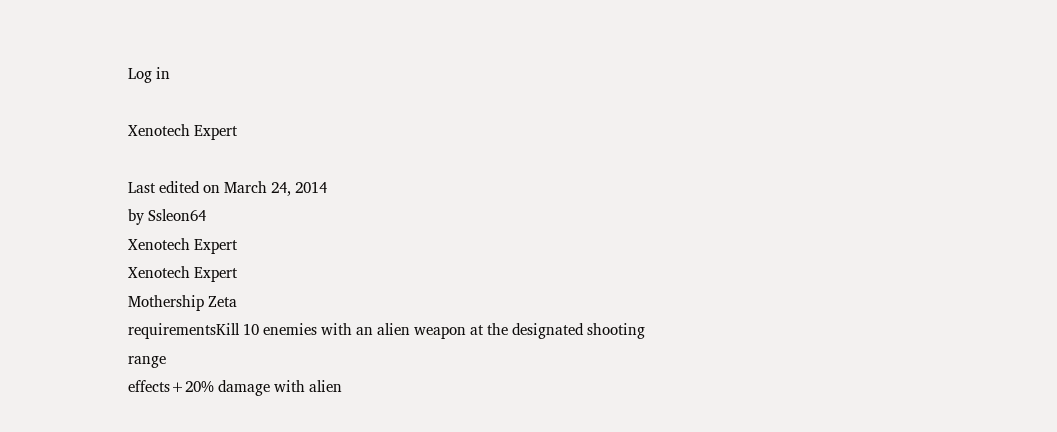Log in

Xenotech Expert

Last edited on March 24, 2014
by Ssleon64
Xenotech Expert
Xenotech Expert
Mothership Zeta
requirementsKill 10 enemies with an alien weapon at the designated shooting range
effects+20% damage with alien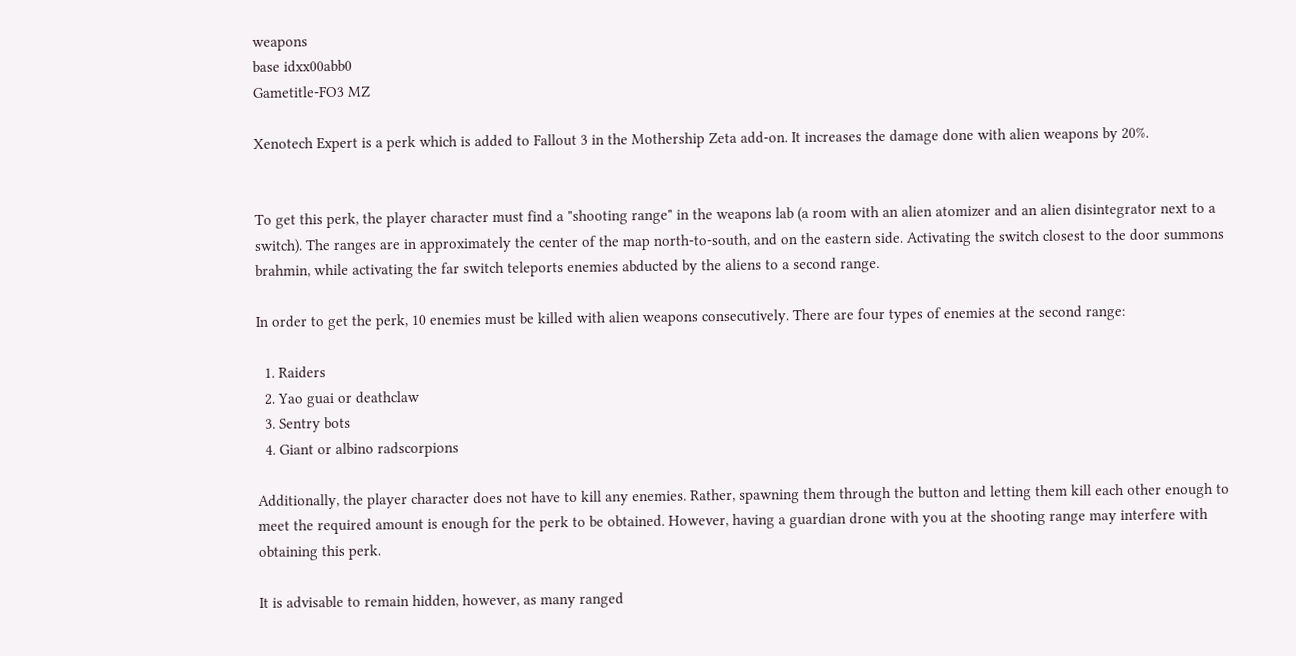weapons
base idxx00abb0
Gametitle-FO3 MZ

Xenotech Expert is a perk which is added to Fallout 3 in the Mothership Zeta add-on. It increases the damage done with alien weapons by 20%.


To get this perk, the player character must find a "shooting range" in the weapons lab (a room with an alien atomizer and an alien disintegrator next to a switch). The ranges are in approximately the center of the map north-to-south, and on the eastern side. Activating the switch closest to the door summons brahmin, while activating the far switch teleports enemies abducted by the aliens to a second range.

In order to get the perk, 10 enemies must be killed with alien weapons consecutively. There are four types of enemies at the second range:

  1. Raiders
  2. Yao guai or deathclaw
  3. Sentry bots
  4. Giant or albino radscorpions

Additionally, the player character does not have to kill any enemies. Rather, spawning them through the button and letting them kill each other enough to meet the required amount is enough for the perk to be obtained. However, having a guardian drone with you at the shooting range may interfere with obtaining this perk.

It is advisable to remain hidden, however, as many ranged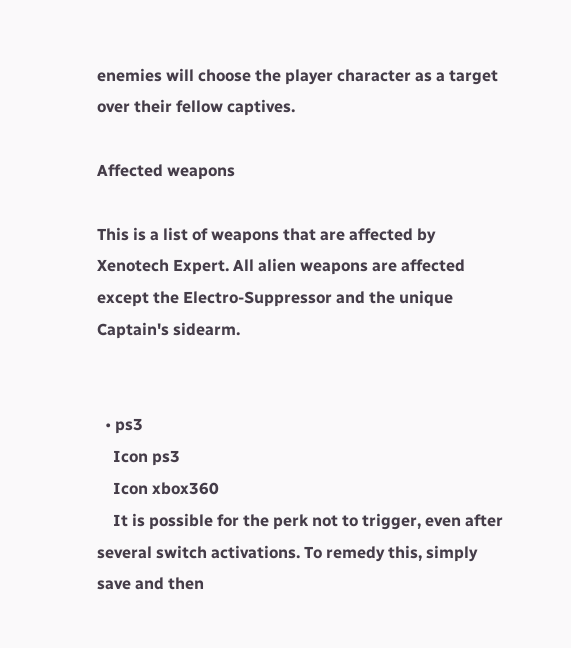enemies will choose the player character as a target over their fellow captives.

Affected weapons

This is a list of weapons that are affected by Xenotech Expert. All alien weapons are affected except the Electro-Suppressor and the unique Captain's sidearm.


  • ps3
    Icon ps3
    Icon xbox360
    It is possible for the perk not to trigger, even after several switch activations. To remedy this, simply save and then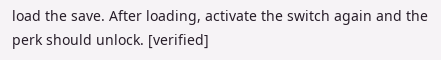load the save. After loading, activate the switch again and the perk should unlock. [verified]